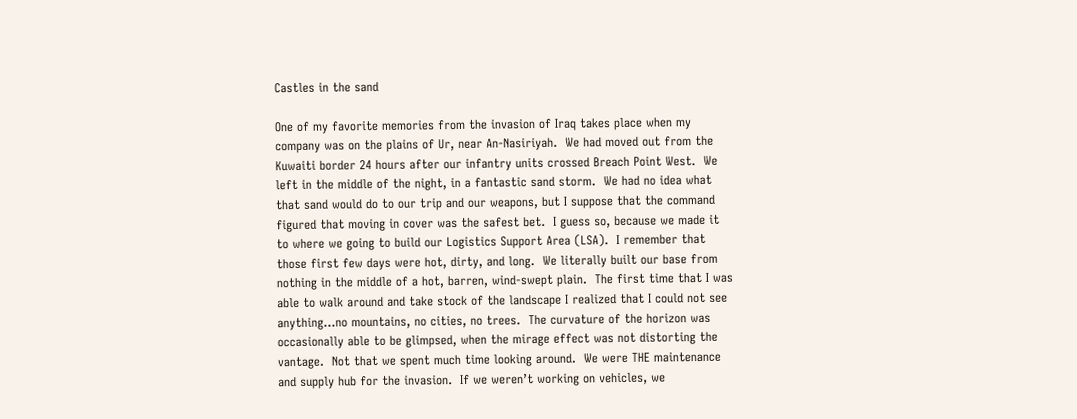Castles in the sand

One of my favorite memories from the invasion of Iraq takes place when my company was on the plains of Ur, near An-Nasiriyah.  We had moved out from the Kuwaiti border 24 hours after our infantry units crossed Breach Point West.  We left in the middle of the night, in a fantastic sand storm.  We had no idea what that sand would do to our trip and our weapons, but I suppose that the command figured that moving in cover was the safest bet.  I guess so, because we made it to where we going to build our Logistics Support Area (LSA).  I remember that those first few days were hot, dirty, and long.  We literally built our base from nothing in the middle of a hot, barren, wind-swept plain.  The first time that I was able to walk around and take stock of the landscape I realized that I could not see anything…no mountains, no cities, no trees.  The curvature of the horizon was occasionally able to be glimpsed, when the mirage effect was not distorting the vantage.  Not that we spent much time looking around.  We were THE maintenance and supply hub for the invasion.  If we weren’t working on vehicles, we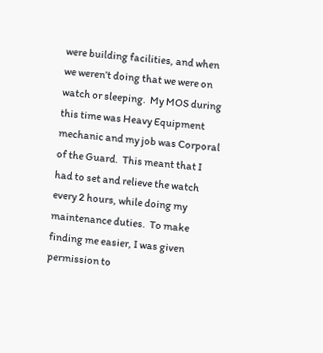were building facilities, and when we weren’t doing that we were on watch or sleeping.  My MOS during this time was Heavy Equipment mechanic and my job was Corporal of the Guard.  This meant that I had to set and relieve the watch every 2 hours, while doing my maintenance duties.  To make finding me easier, I was given permission to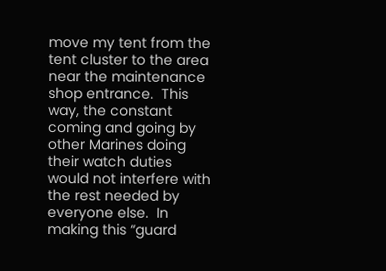move my tent from the tent cluster to the area near the maintenance shop entrance.  This way, the constant coming and going by other Marines doing their watch duties would not interfere with the rest needed by everyone else.  In making this “guard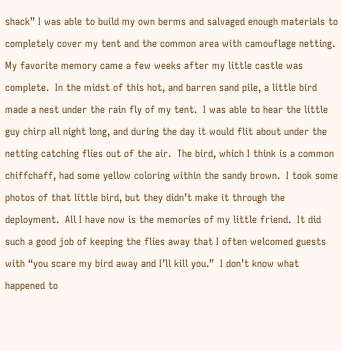shack” I was able to build my own berms and salvaged enough materials to completely cover my tent and the common area with camouflage netting.  My favorite memory came a few weeks after my little castle was complete.  In the midst of this hot, and barren sand pile, a little bird made a nest under the rain fly of my tent.  I was able to hear the little guy chirp all night long, and during the day it would flit about under the netting catching flies out of the air.  The bird, which I think is a common chiffchaff, had some yellow coloring within the sandy brown.  I took some photos of that little bird, but they didn’t make it through the deployment.  All I have now is the memories of my little friend.  It did such a good job of keeping the flies away that I often welcomed guests with “you scare my bird away and I’ll kill you.”  I don’t know what happened to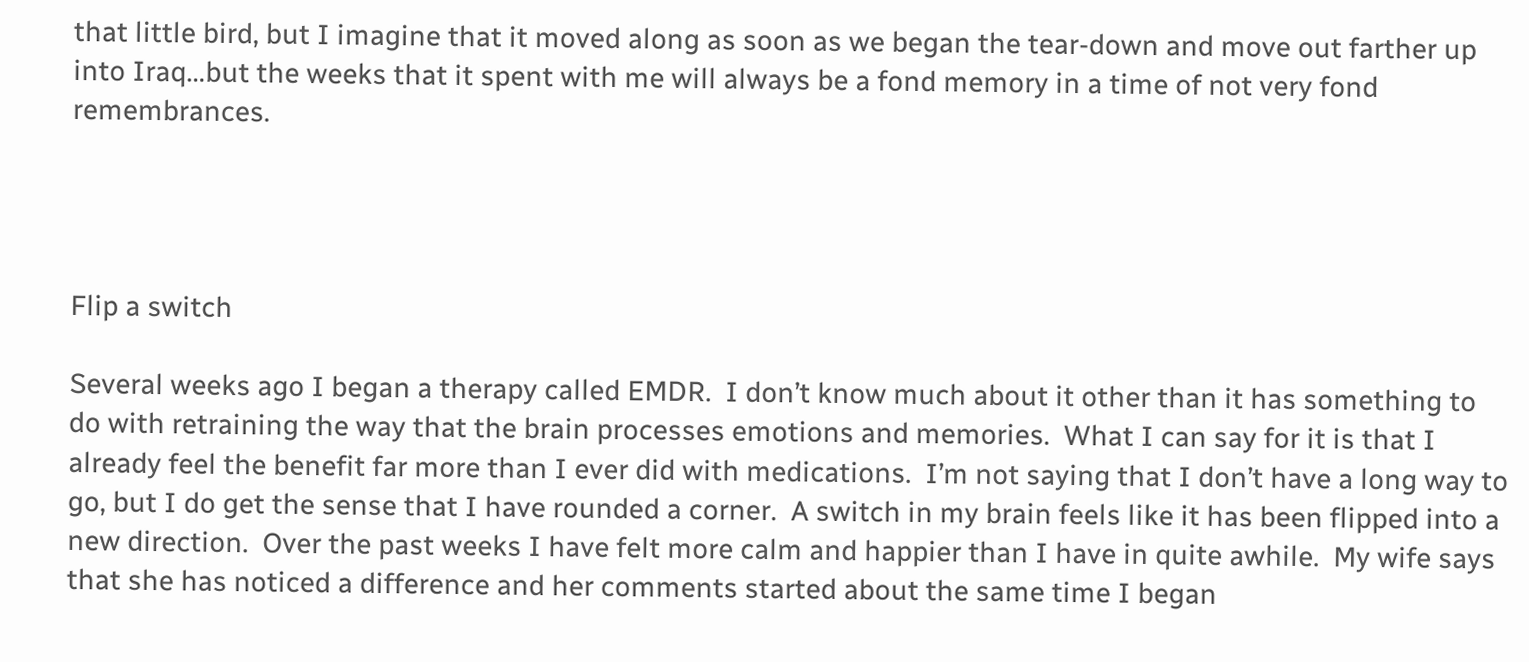that little bird, but I imagine that it moved along as soon as we began the tear-down and move out farther up into Iraq…but the weeks that it spent with me will always be a fond memory in a time of not very fond remembrances.




Flip a switch

Several weeks ago I began a therapy called EMDR.  I don’t know much about it other than it has something to do with retraining the way that the brain processes emotions and memories.  What I can say for it is that I already feel the benefit far more than I ever did with medications.  I’m not saying that I don’t have a long way to go, but I do get the sense that I have rounded a corner.  A switch in my brain feels like it has been flipped into a new direction.  Over the past weeks I have felt more calm and happier than I have in quite awhile.  My wife says that she has noticed a difference and her comments started about the same time I began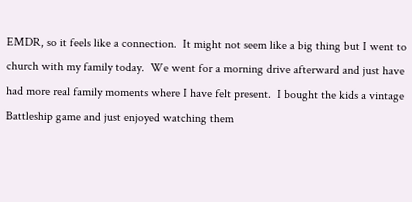EMDR, so it feels like a connection.  It might not seem like a big thing but I went to church with my family today.  We went for a morning drive afterward and just have had more real family moments where I have felt present.  I bought the kids a vintage Battleship game and just enjoyed watching them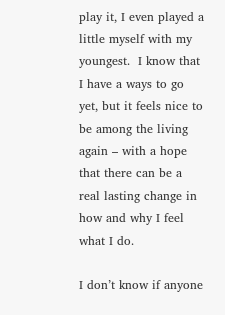play it, I even played a little myself with my youngest.  I know that I have a ways to go yet, but it feels nice to be among the living again – with a hope that there can be a real lasting change in how and why I feel what I do.

I don’t know if anyone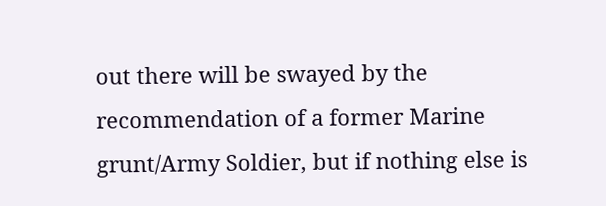out there will be swayed by the recommendation of a former Marine grunt/Army Soldier, but if nothing else is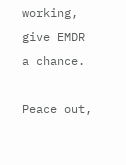working, give EMDR a chance.

Peace out,